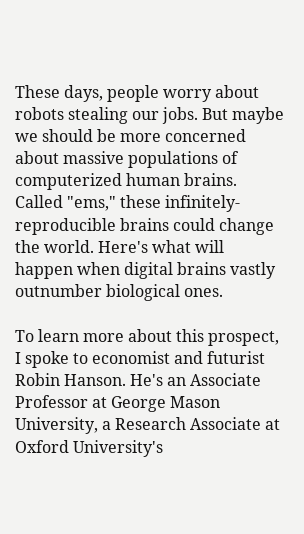These days, people worry about robots stealing our jobs. But maybe we should be more concerned about massive populations of computerized human brains. Called "ems," these infinitely-reproducible brains could change the world. Here's what will happen when digital brains vastly outnumber biological ones.

To learn more about this prospect, I spoke to economist and futurist Robin Hanson. He's an Associate Professor at George Mason University, a Research Associate at Oxford University's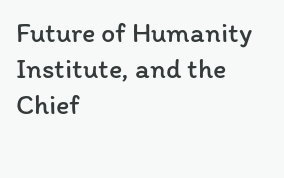Future of Humanity Institute, and the Chief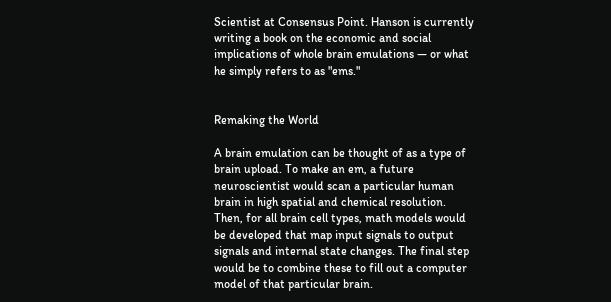Scientist at Consensus Point. Hanson is currently writing a book on the economic and social implications of whole brain emulations — or what he simply refers to as "ems."


Remaking the World

A brain emulation can be thought of as a type of brain upload. To make an em, a future neuroscientist would scan a particular human brain in high spatial and chemical resolution. Then, for all brain cell types, math models would be developed that map input signals to output signals and internal state changes. The final step would be to combine these to fill out a computer model of that particular brain.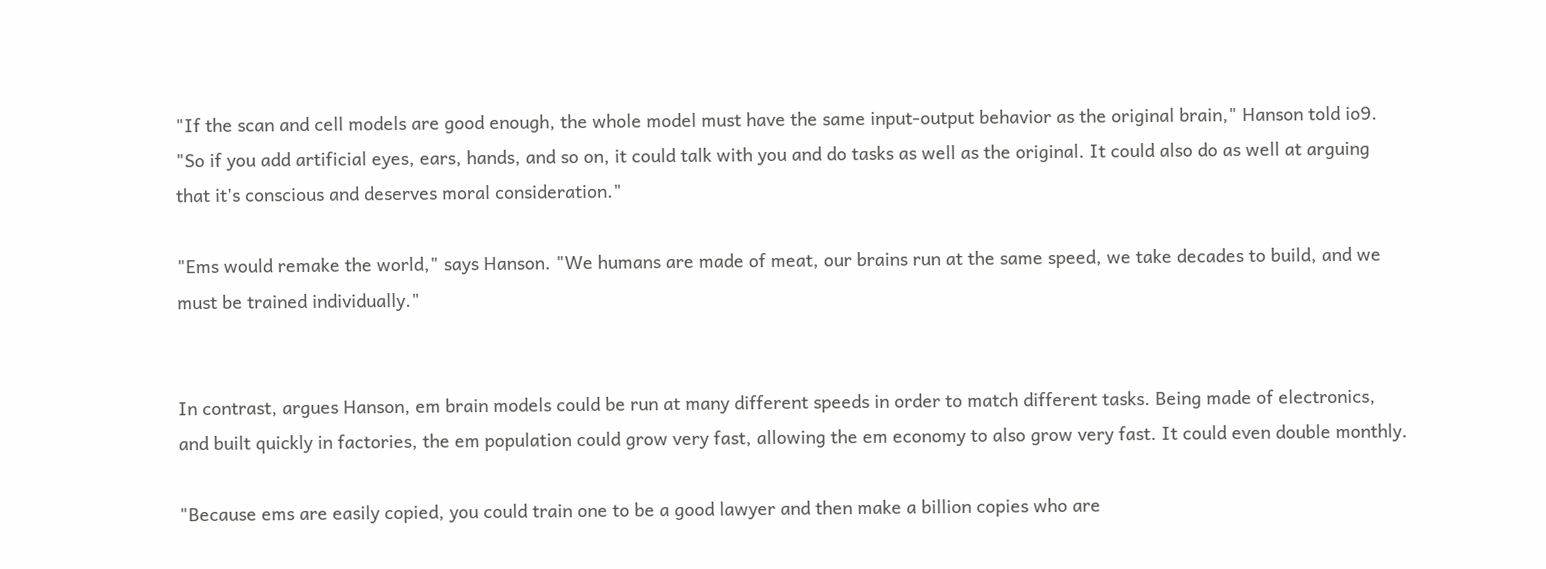"If the scan and cell models are good enough, the whole model must have the same input-output behavior as the original brain," Hanson told io9. "So if you add artificial eyes, ears, hands, and so on, it could talk with you and do tasks as well as the original. It could also do as well at arguing that it's conscious and deserves moral consideration."

"Ems would remake the world," says Hanson. "We humans are made of meat, our brains run at the same speed, we take decades to build, and we must be trained individually."


In contrast, argues Hanson, em brain models could be run at many different speeds in order to match different tasks. Being made of electronics, and built quickly in factories, the em population could grow very fast, allowing the em economy to also grow very fast. It could even double monthly.

"Because ems are easily copied, you could train one to be a good lawyer and then make a billion copies who are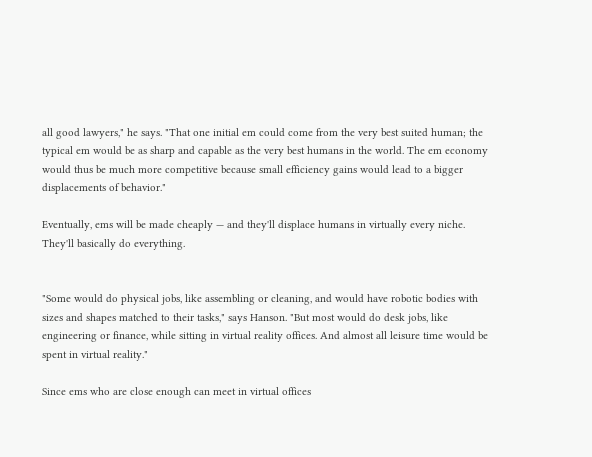all good lawyers," he says. "That one initial em could come from the very best suited human; the typical em would be as sharp and capable as the very best humans in the world. The em economy would thus be much more competitive because small efficiency gains would lead to a bigger displacements of behavior."

Eventually, ems will be made cheaply — and they'll displace humans in virtually every niche. They'll basically do everything.


"Some would do physical jobs, like assembling or cleaning, and would have robotic bodies with sizes and shapes matched to their tasks," says Hanson. "But most would do desk jobs, like engineering or finance, while sitting in virtual reality offices. And almost all leisure time would be spent in virtual reality."

Since ems who are close enough can meet in virtual offices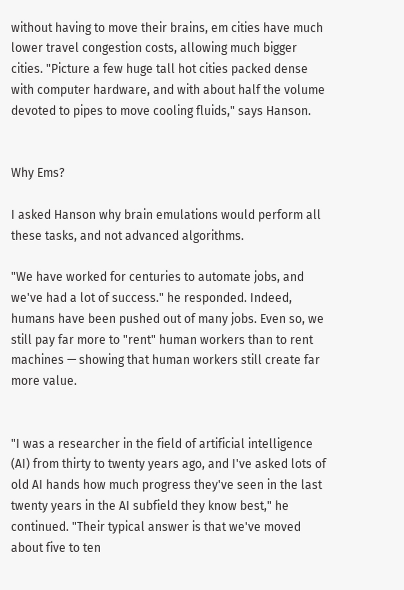without having to move their brains, em cities have much lower travel congestion costs, allowing much bigger cities. "Picture a few huge tall hot cities packed dense with computer hardware, and with about half the volume devoted to pipes to move cooling fluids," says Hanson.


Why Ems?

I asked Hanson why brain emulations would perform all these tasks, and not advanced algorithms.

"We have worked for centuries to automate jobs, and we've had a lot of success." he responded. Indeed, humans have been pushed out of many jobs. Even so, we still pay far more to "rent" human workers than to rent machines — showing that human workers still create far more value.


"I was a researcher in the field of artificial intelligence (AI) from thirty to twenty years ago, and I've asked lots of old AI hands how much progress they've seen in the last twenty years in the AI subfield they know best," he continued. "Their typical answer is that we've moved about five to ten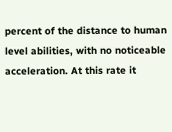percent of the distance to human level abilities, with no noticeable acceleration. At this rate it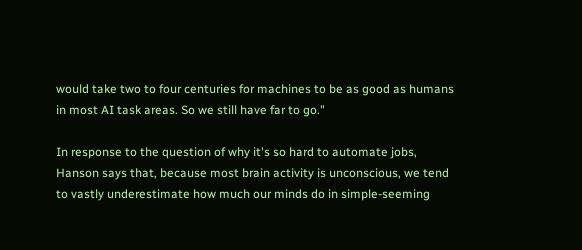would take two to four centuries for machines to be as good as humans in most AI task areas. So we still have far to go."

In response to the question of why it's so hard to automate jobs, Hanson says that, because most brain activity is unconscious, we tend to vastly underestimate how much our minds do in simple-seeming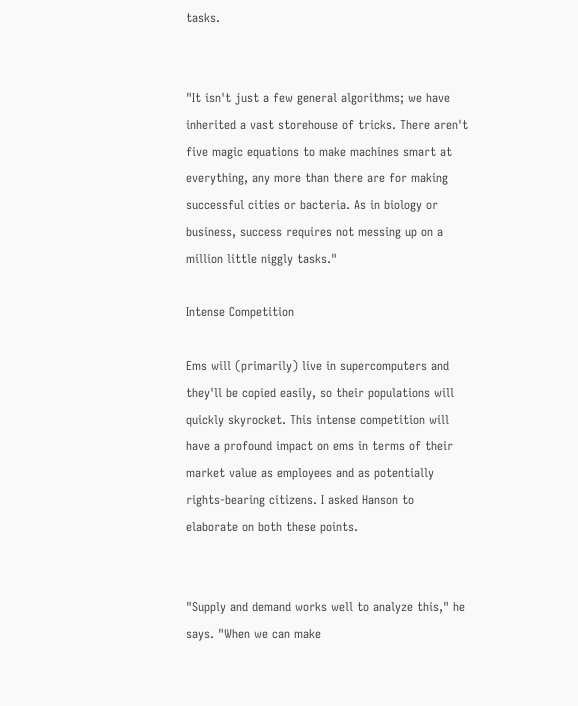tasks.


"It isn't just a few general algorithms; we have inherited a vast storehouse of tricks. There aren't five magic equations to make machines smart at everything, any more than there are for making successful cities or bacteria. As in biology or business, success requires not messing up on a million little niggly tasks."

Intense Competition

Ems will (primarily) live in supercomputers and they'll be copied easily, so their populations will quickly skyrocket. This intense competition will have a profound impact on ems in terms of their market value as employees and as potentially rights-bearing citizens. I asked Hanson to elaborate on both these points.


"Supply and demand works well to analyze this," he says. "When we can make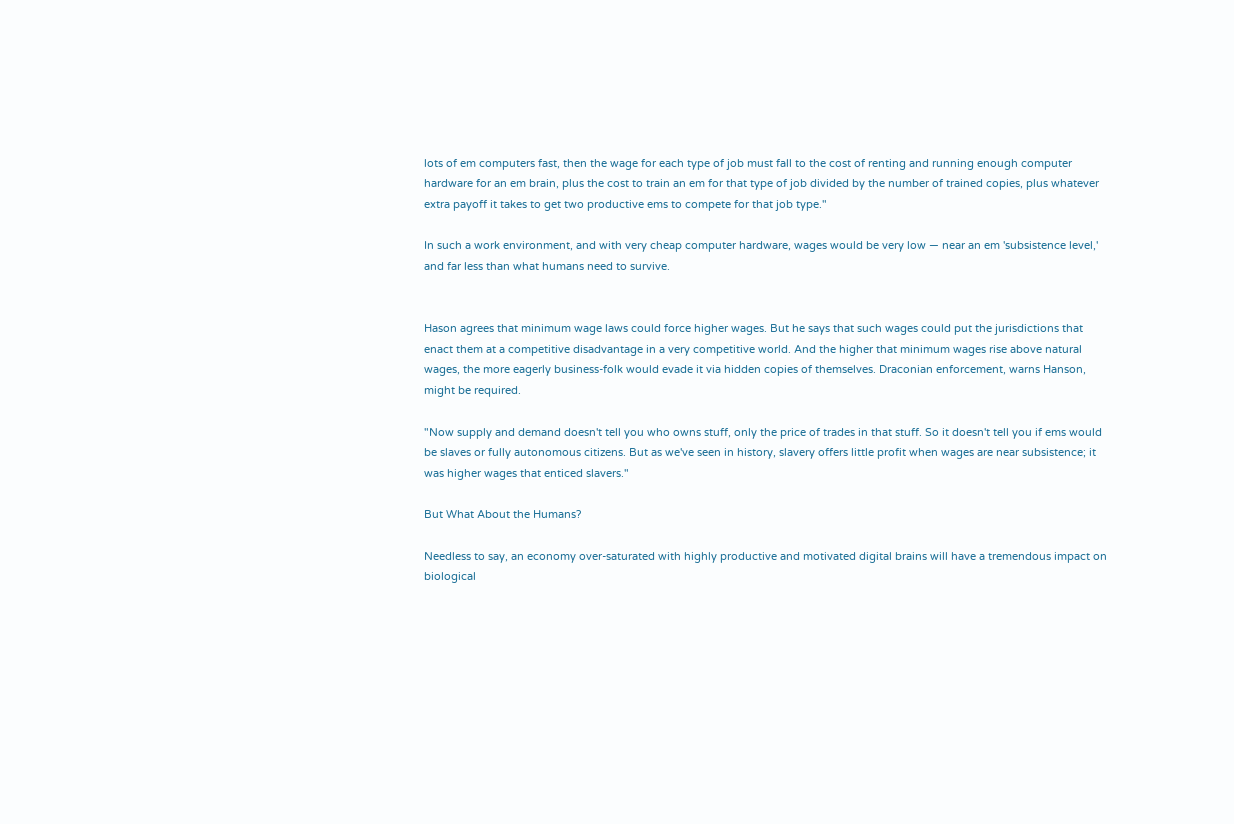lots of em computers fast, then the wage for each type of job must fall to the cost of renting and running enough computer hardware for an em brain, plus the cost to train an em for that type of job divided by the number of trained copies, plus whatever extra payoff it takes to get two productive ems to compete for that job type."

In such a work environment, and with very cheap computer hardware, wages would be very low — near an em 'subsistence level,' and far less than what humans need to survive.


Hason agrees that minimum wage laws could force higher wages. But he says that such wages could put the jurisdictions that enact them at a competitive disadvantage in a very competitive world. And the higher that minimum wages rise above natural wages, the more eagerly business-folk would evade it via hidden copies of themselves. Draconian enforcement, warns Hanson, might be required.

"Now supply and demand doesn't tell you who owns stuff, only the price of trades in that stuff. So it doesn't tell you if ems would be slaves or fully autonomous citizens. But as we've seen in history, slavery offers little profit when wages are near subsistence; it was higher wages that enticed slavers."

But What About the Humans?

Needless to say, an economy over-saturated with highly productive and motivated digital brains will have a tremendous impact on biological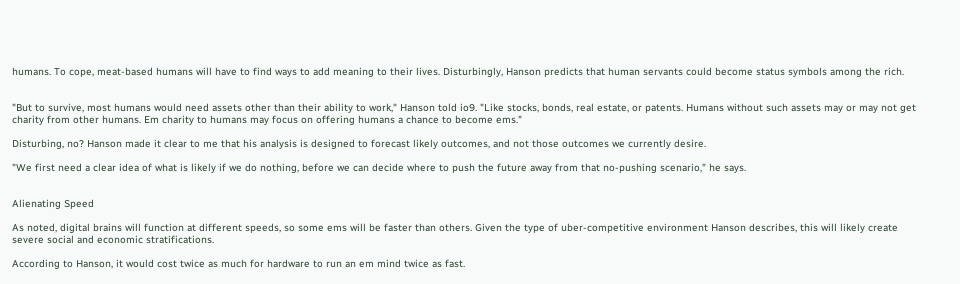humans. To cope, meat-based humans will have to find ways to add meaning to their lives. Disturbingly, Hanson predicts that human servants could become status symbols among the rich.


"But to survive, most humans would need assets other than their ability to work," Hanson told io9. "Like stocks, bonds, real estate, or patents. Humans without such assets may or may not get charity from other humans. Em charity to humans may focus on offering humans a chance to become ems."

Disturbing, no? Hanson made it clear to me that his analysis is designed to forecast likely outcomes, and not those outcomes we currently desire.

"We first need a clear idea of what is likely if we do nothing, before we can decide where to push the future away from that no-pushing scenario," he says.


Alienating Speed

As noted, digital brains will function at different speeds, so some ems will be faster than others. Given the type of uber-competitive environment Hanson describes, this will likely create severe social and economic stratifications.

According to Hanson, it would cost twice as much for hardware to run an em mind twice as fast.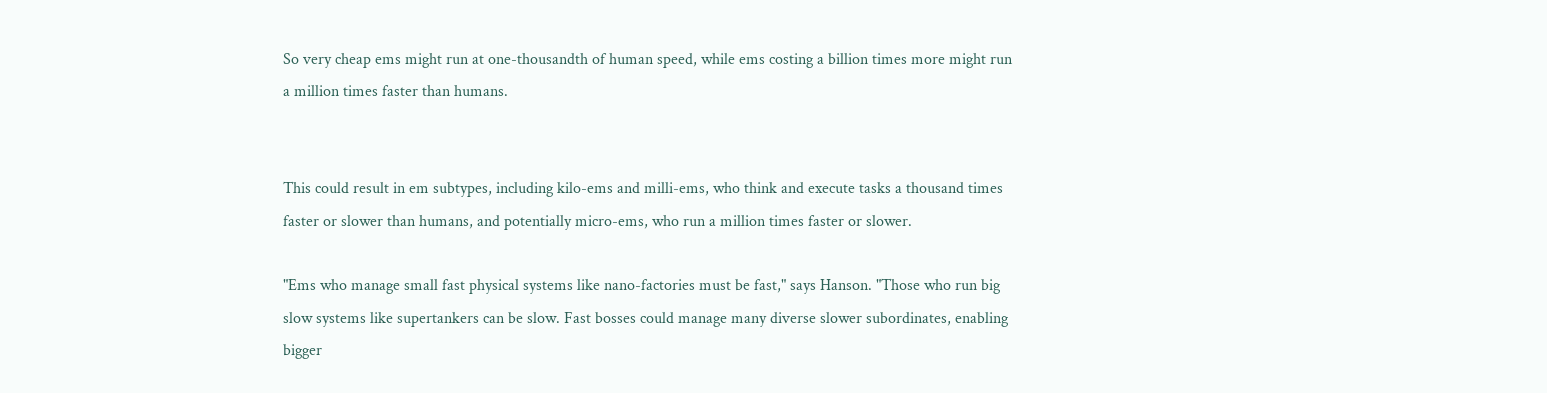So very cheap ems might run at one-thousandth of human speed, while ems costing a billion times more might run a million times faster than humans.


This could result in em subtypes, including kilo-ems and milli-ems, who think and execute tasks a thousand times faster or slower than humans, and potentially micro-ems, who run a million times faster or slower.

"Ems who manage small fast physical systems like nano-factories must be fast," says Hanson. "Those who run big slow systems like supertankers can be slow. Fast bosses could manage many diverse slower subordinates, enabling bigger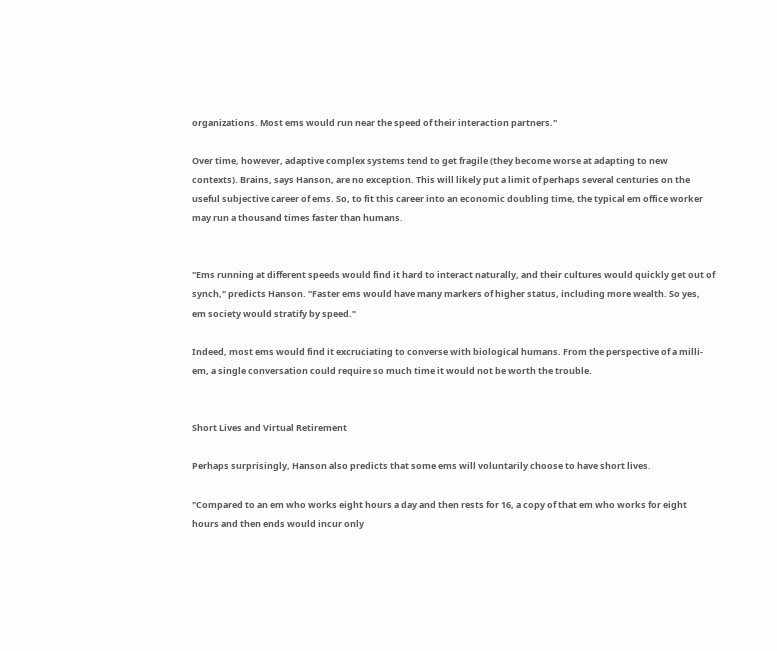organizations. Most ems would run near the speed of their interaction partners."

Over time, however, adaptive complex systems tend to get fragile (they become worse at adapting to new contexts). Brains, says Hanson, are no exception. This will likely put a limit of perhaps several centuries on the useful subjective career of ems. So, to fit this career into an economic doubling time, the typical em office worker may run a thousand times faster than humans.


"Ems running at different speeds would find it hard to interact naturally, and their cultures would quickly get out of synch," predicts Hanson. "Faster ems would have many markers of higher status, including more wealth. So yes, em society would stratify by speed."

Indeed, most ems would find it excruciating to converse with biological humans. From the perspective of a milli-em, a single conversation could require so much time it would not be worth the trouble.


Short Lives and Virtual Retirement

Perhaps surprisingly, Hanson also predicts that some ems will voluntarily choose to have short lives.

"Compared to an em who works eight hours a day and then rests for 16, a copy of that em who works for eight hours and then ends would incur only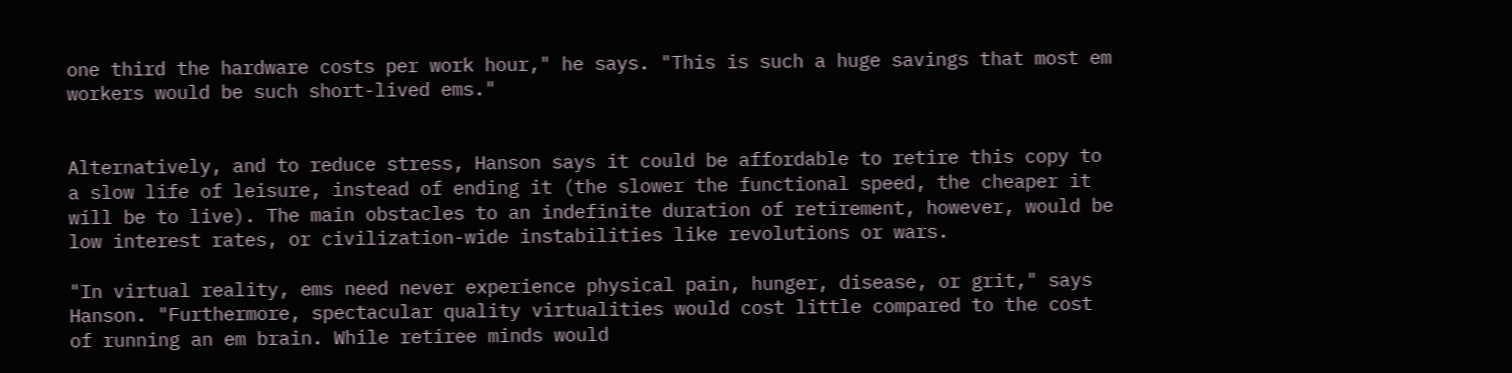one third the hardware costs per work hour," he says. "This is such a huge savings that most em workers would be such short-lived ems."


Alternatively, and to reduce stress, Hanson says it could be affordable to retire this copy to a slow life of leisure, instead of ending it (the slower the functional speed, the cheaper it will be to live). The main obstacles to an indefinite duration of retirement, however, would be low interest rates, or civilization-wide instabilities like revolutions or wars.

"In virtual reality, ems need never experience physical pain, hunger, disease, or grit," says Hanson. "Furthermore, spectacular quality virtualities would cost little compared to the cost of running an em brain. While retiree minds would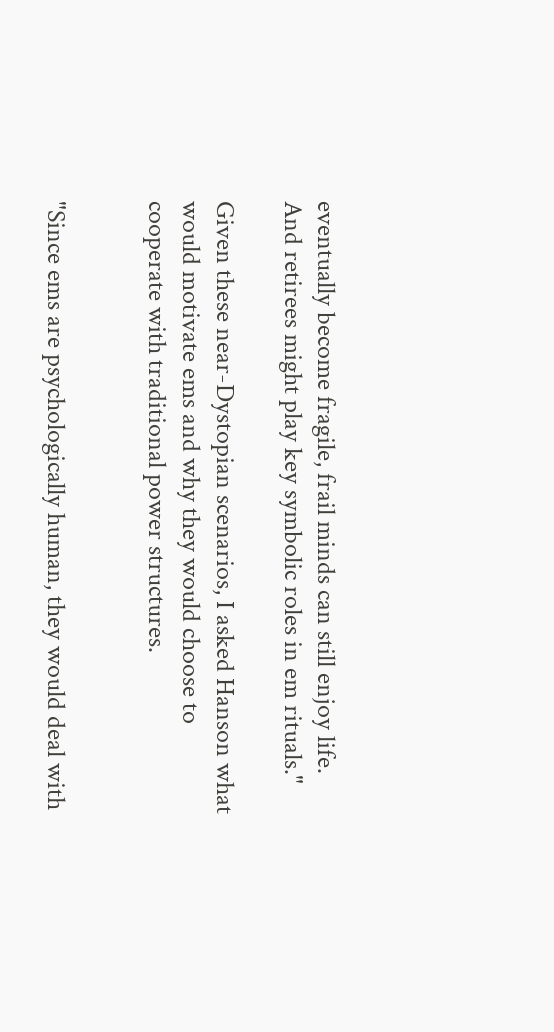eventually become fragile, frail minds can still enjoy life. And retirees might play key symbolic roles in em rituals."

Given these near-Dystopian scenarios, I asked Hanson what would motivate ems and why they would choose to cooperate with traditional power structures.


"Since ems are psychologically human, they would deal with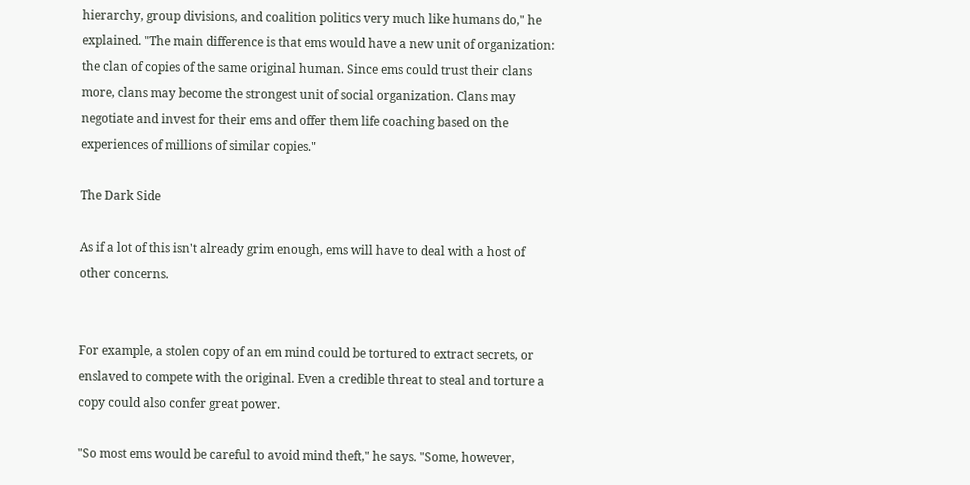hierarchy, group divisions, and coalition politics very much like humans do," he explained. "The main difference is that ems would have a new unit of organization: the clan of copies of the same original human. Since ems could trust their clans more, clans may become the strongest unit of social organization. Clans may negotiate and invest for their ems and offer them life coaching based on the experiences of millions of similar copies."

The Dark Side

As if a lot of this isn't already grim enough, ems will have to deal with a host of other concerns.


For example, a stolen copy of an em mind could be tortured to extract secrets, or enslaved to compete with the original. Even a credible threat to steal and torture a copy could also confer great power.

"So most ems would be careful to avoid mind theft," he says. "Some, however,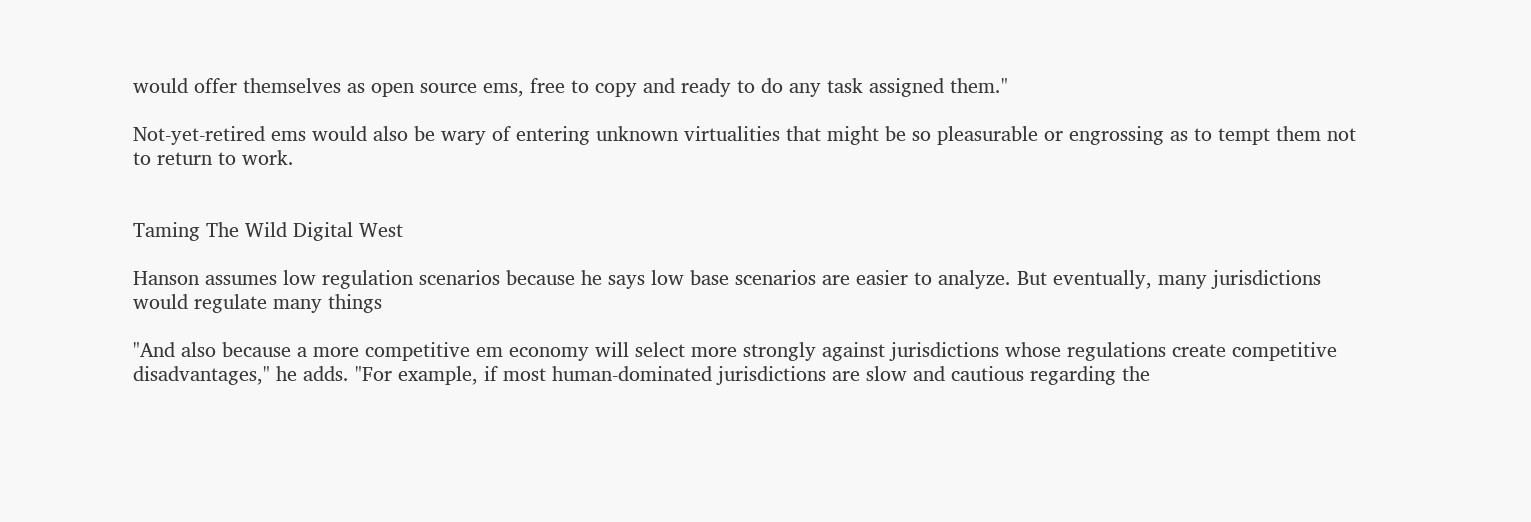would offer themselves as open source ems, free to copy and ready to do any task assigned them."

Not-yet-retired ems would also be wary of entering unknown virtualities that might be so pleasurable or engrossing as to tempt them not to return to work.


Taming The Wild Digital West

Hanson assumes low regulation scenarios because he says low base scenarios are easier to analyze. But eventually, many jurisdictions would regulate many things

"And also because a more competitive em economy will select more strongly against jurisdictions whose regulations create competitive disadvantages," he adds. "For example, if most human-dominated jurisdictions are slow and cautious regarding the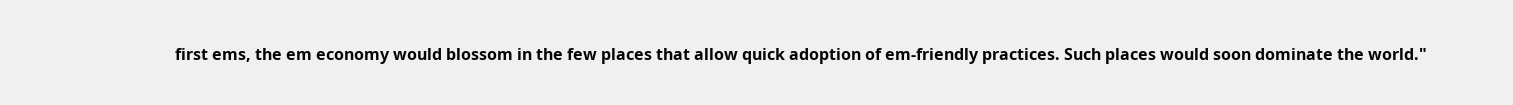first ems, the em economy would blossom in the few places that allow quick adoption of em-friendly practices. Such places would soon dominate the world."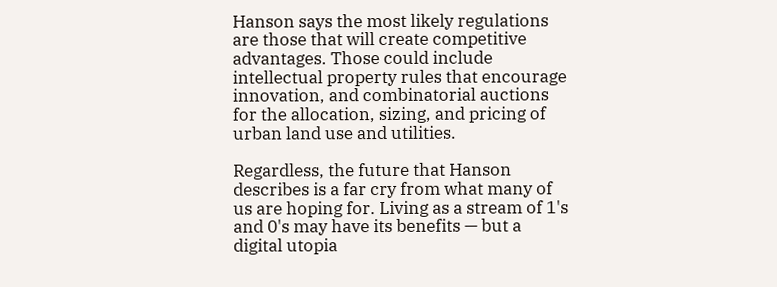Hanson says the most likely regulations are those that will create competitive advantages. Those could include intellectual property rules that encourage innovation, and combinatorial auctions for the allocation, sizing, and pricing of urban land use and utilities.

Regardless, the future that Hanson describes is a far cry from what many of us are hoping for. Living as a stream of 1's and 0's may have its benefits — but a digital utopia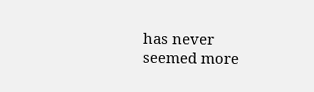has never seemed more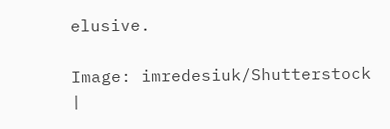elusive.

Image: imredesiuk/Shutterstock |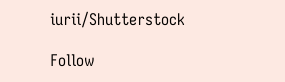iurii/Shutterstock

Follow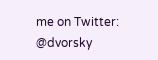me on Twitter: @dvorsky